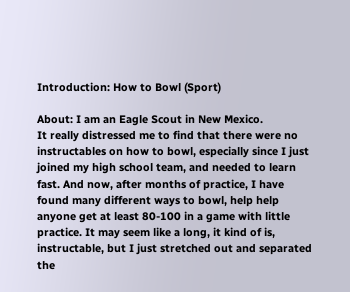Introduction: How to Bowl (Sport)

About: I am an Eagle Scout in New Mexico.
It really distressed me to find that there were no instructables on how to bowl, especially since I just joined my high school team, and needed to learn fast. And now, after months of practice, I have found many different ways to bowl, help help anyone get at least 80-100 in a game with little practice. It may seem like a long, it kind of is, instructable, but I just stretched out and separated the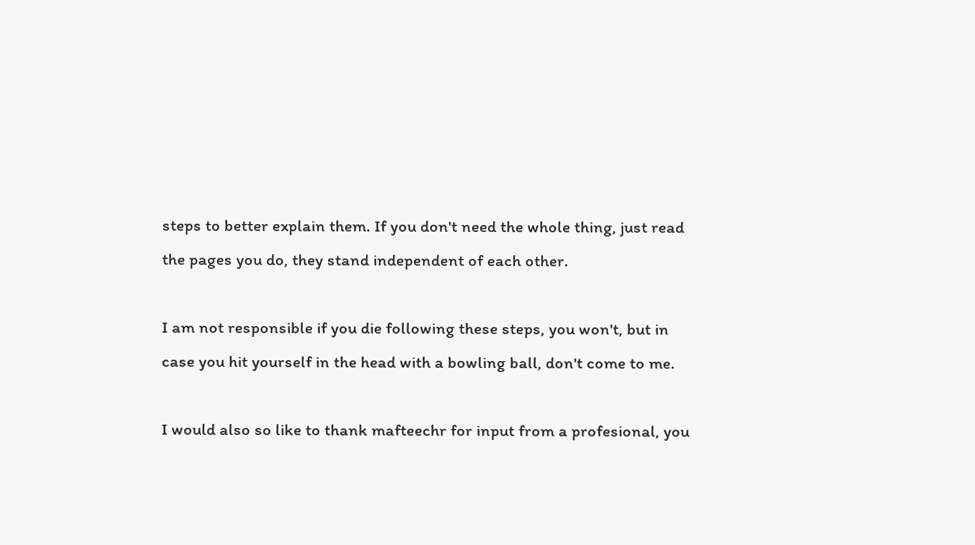steps to better explain them. If you don't need the whole thing, just read the pages you do, they stand independent of each other.

I am not responsible if you die following these steps, you won't, but in case you hit yourself in the head with a bowling ball, don't come to me.

I would also so like to thank mafteechr for input from a profesional, you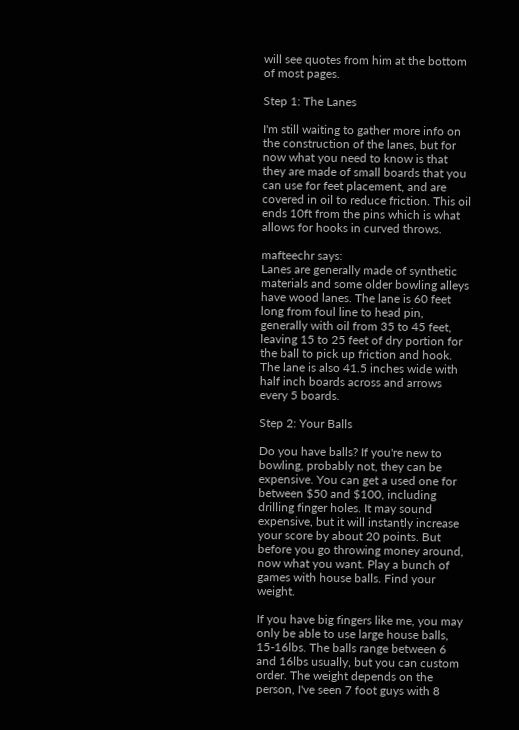will see quotes from him at the bottom of most pages.

Step 1: The Lanes

I'm still waiting to gather more info on the construction of the lanes, but for now what you need to know is that they are made of small boards that you can use for feet placement, and are covered in oil to reduce friction. This oil ends 10ft from the pins which is what allows for hooks in curved throws.

mafteechr says:
Lanes are generally made of synthetic materials and some older bowling alleys have wood lanes. The lane is 60 feet long from foul line to head pin, generally with oil from 35 to 45 feet, leaving 15 to 25 feet of dry portion for the ball to pick up friction and hook. The lane is also 41.5 inches wide with half inch boards across and arrows every 5 boards.

Step 2: Your Balls

Do you have balls? If you're new to bowling, probably not, they can be expensive. You can get a used one for between $50 and $100, including drilling finger holes. It may sound expensive, but it will instantly increase your score by about 20 points. But before you go throwing money around, now what you want. Play a bunch of games with house balls. Find your weight.

If you have big fingers like me, you may only be able to use large house balls, 15-16lbs. The balls range between 6 and 16lbs usually, but you can custom order. The weight depends on the person, I've seen 7 foot guys with 8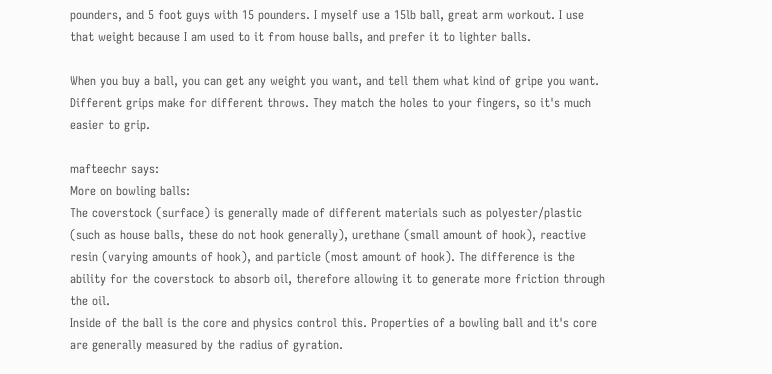pounders, and 5 foot guys with 15 pounders. I myself use a 15lb ball, great arm workout. I use that weight because I am used to it from house balls, and prefer it to lighter balls.

When you buy a ball, you can get any weight you want, and tell them what kind of gripe you want. Different grips make for different throws. They match the holes to your fingers, so it's much easier to grip.

mafteechr says:
More on bowling balls:
The coverstock (surface) is generally made of different materials such as polyester/plastic (such as house balls, these do not hook generally), urethane (small amount of hook), reactive resin (varying amounts of hook), and particle (most amount of hook). The difference is the ability for the coverstock to absorb oil, therefore allowing it to generate more friction through the oil.
Inside of the ball is the core and physics control this. Properties of a bowling ball and it's core are generally measured by the radius of gyration.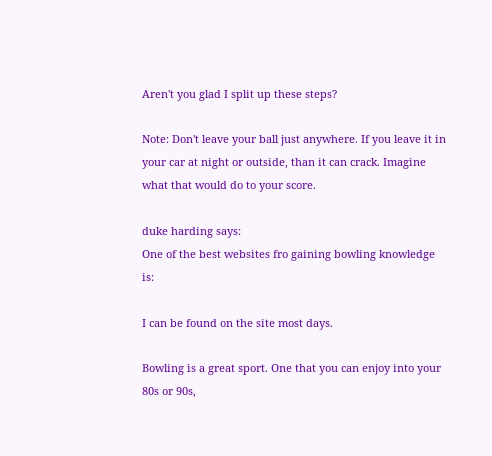Aren't you glad I split up these steps?

Note: Don't leave your ball just anywhere. If you leave it in your car at night or outside, than it can crack. Imagine what that would do to your score.

duke harding says:
One of the best websites fro gaining bowling knowledge is:

I can be found on the site most days.

Bowling is a great sport. One that you can enjoy into your 80s or 90s,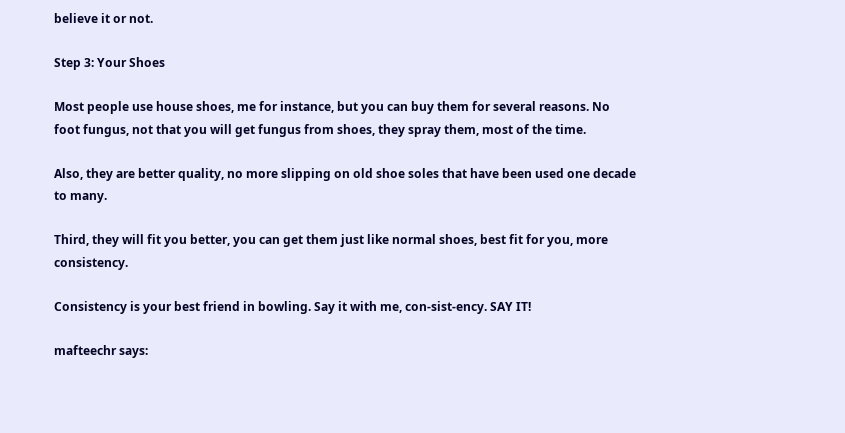believe it or not.

Step 3: Your Shoes

Most people use house shoes, me for instance, but you can buy them for several reasons. No foot fungus, not that you will get fungus from shoes, they spray them, most of the time.

Also, they are better quality, no more slipping on old shoe soles that have been used one decade to many.

Third, they will fit you better, you can get them just like normal shoes, best fit for you, more consistency.

Consistency is your best friend in bowling. Say it with me, con-sist-ency. SAY IT!

mafteechr says: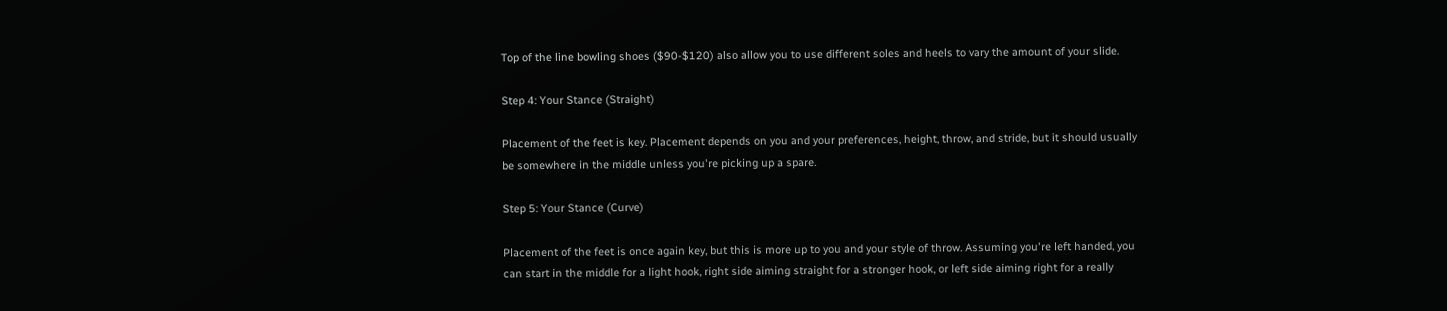Top of the line bowling shoes ($90-$120) also allow you to use different soles and heels to vary the amount of your slide.

Step 4: Your Stance (Straight)

Placement of the feet is key. Placement depends on you and your preferences, height, throw, and stride, but it should usually be somewhere in the middle unless you're picking up a spare.

Step 5: Your Stance (Curve)

Placement of the feet is once again key, but this is more up to you and your style of throw. Assuming you're left handed, you can start in the middle for a light hook, right side aiming straight for a stronger hook, or left side aiming right for a really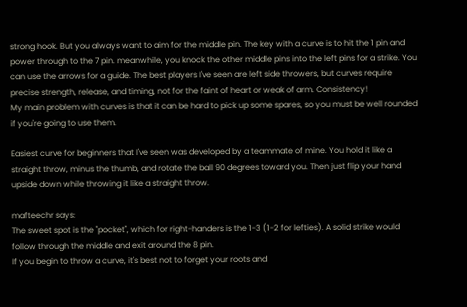strong hook. But you always want to aim for the middle pin. The key with a curve is to hit the 1 pin and power through to the 7 pin. meanwhile, you knock the other middle pins into the left pins for a strike. You can use the arrows for a guide. The best players I've seen are left side throwers, but curves require precise strength, release, and timing, not for the faint of heart or weak of arm. Consistency!
My main problem with curves is that it can be hard to pick up some spares, so you must be well rounded if you're going to use them.

Easiest curve for beginners that I've seen was developed by a teammate of mine. You hold it like a straight throw, minus the thumb, and rotate the ball 90 degrees toward you. Then just flip your hand upside down while throwing it like a straight throw.

mafteechr says:
The sweet spot is the "pocket", which for right-handers is the 1-3 (1-2 for lefties). A solid strike would follow through the middle and exit around the 8 pin.
If you begin to throw a curve, it's best not to forget your roots and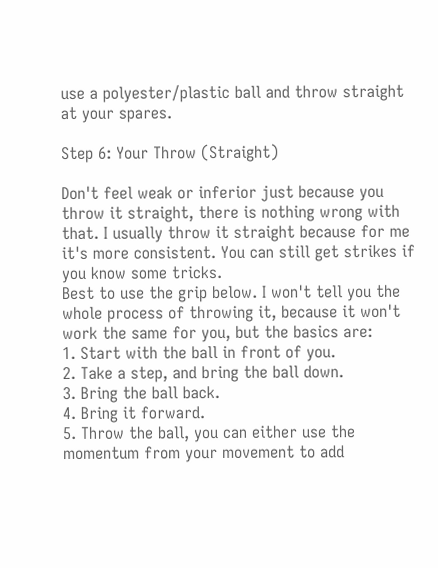use a polyester/plastic ball and throw straight at your spares.

Step 6: Your Throw (Straight)

Don't feel weak or inferior just because you throw it straight, there is nothing wrong with that. I usually throw it straight because for me it's more consistent. You can still get strikes if you know some tricks.
Best to use the grip below. I won't tell you the whole process of throwing it, because it won't work the same for you, but the basics are:
1. Start with the ball in front of you.
2. Take a step, and bring the ball down.
3. Bring the ball back.
4. Bring it forward.
5. Throw the ball, you can either use the momentum from your movement to add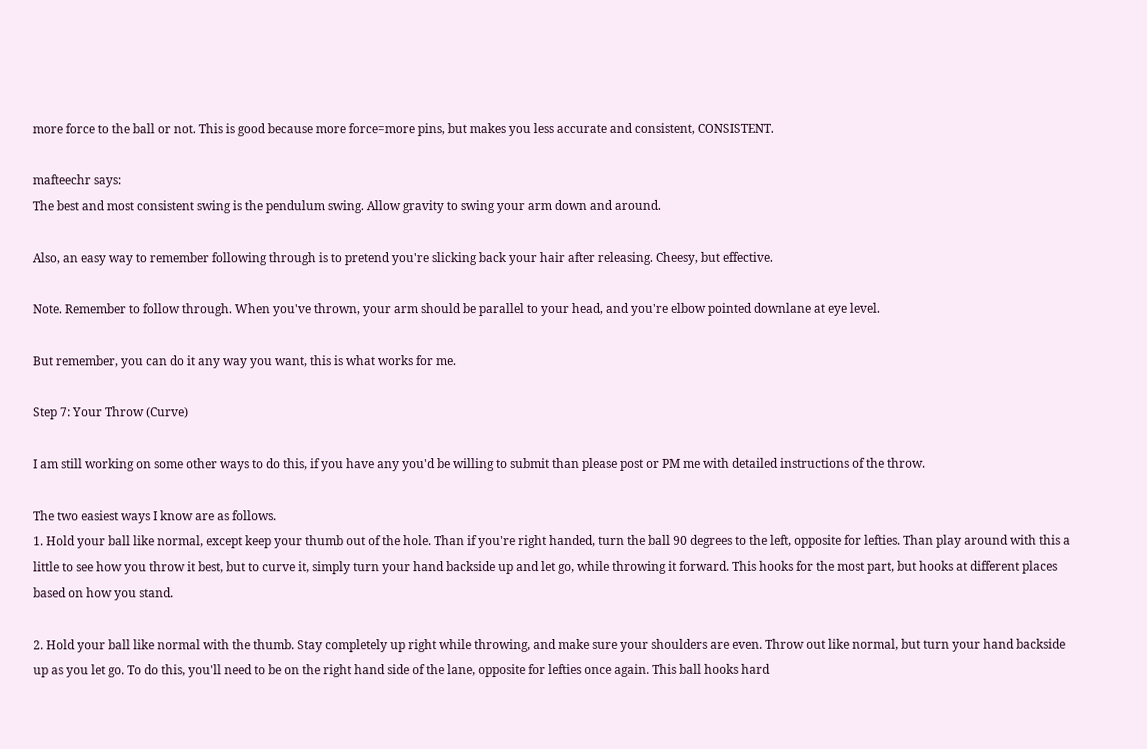more force to the ball or not. This is good because more force=more pins, but makes you less accurate and consistent, CONSISTENT.

mafteechr says:
The best and most consistent swing is the pendulum swing. Allow gravity to swing your arm down and around.

Also, an easy way to remember following through is to pretend you're slicking back your hair after releasing. Cheesy, but effective.

Note. Remember to follow through. When you've thrown, your arm should be parallel to your head, and you're elbow pointed downlane at eye level.

But remember, you can do it any way you want, this is what works for me.

Step 7: Your Throw (Curve)

I am still working on some other ways to do this, if you have any you'd be willing to submit than please post or PM me with detailed instructions of the throw.

The two easiest ways I know are as follows.
1. Hold your ball like normal, except keep your thumb out of the hole. Than if you're right handed, turn the ball 90 degrees to the left, opposite for lefties. Than play around with this a little to see how you throw it best, but to curve it, simply turn your hand backside up and let go, while throwing it forward. This hooks for the most part, but hooks at different places based on how you stand.

2. Hold your ball like normal with the thumb. Stay completely up right while throwing, and make sure your shoulders are even. Throw out like normal, but turn your hand backside up as you let go. To do this, you'll need to be on the right hand side of the lane, opposite for lefties once again. This ball hooks hard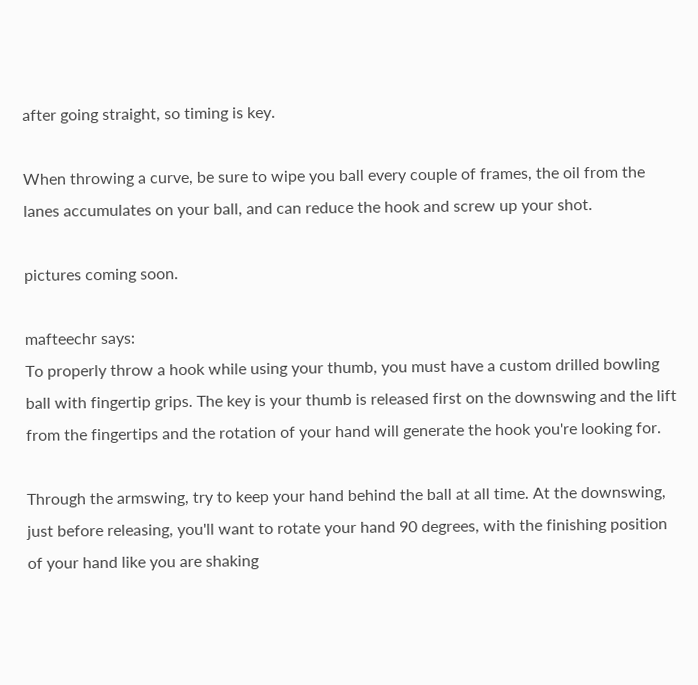after going straight, so timing is key.

When throwing a curve, be sure to wipe you ball every couple of frames, the oil from the lanes accumulates on your ball, and can reduce the hook and screw up your shot.

pictures coming soon.

mafteechr says:
To properly throw a hook while using your thumb, you must have a custom drilled bowling ball with fingertip grips. The key is your thumb is released first on the downswing and the lift from the fingertips and the rotation of your hand will generate the hook you're looking for.

Through the armswing, try to keep your hand behind the ball at all time. At the downswing, just before releasing, you'll want to rotate your hand 90 degrees, with the finishing position of your hand like you are shaking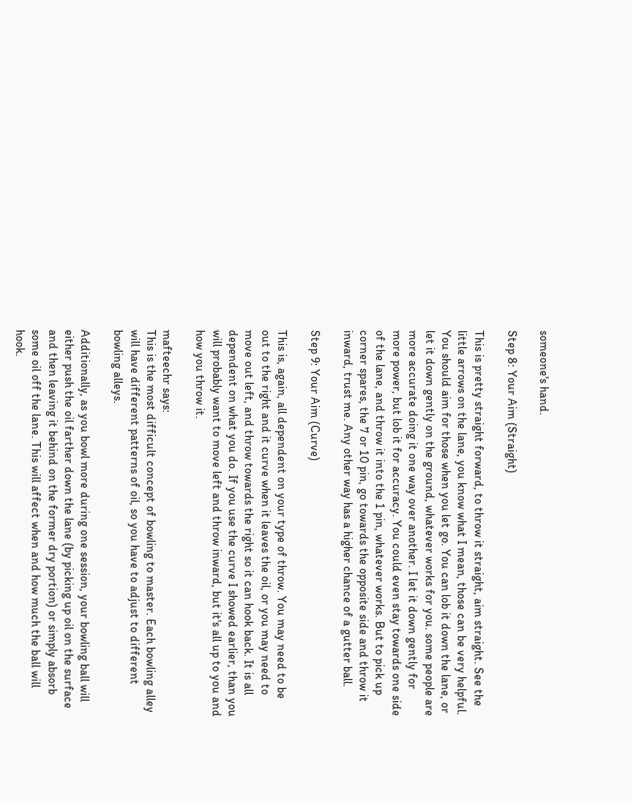someone's hand.

Step 8: Your Aim (Straight)

This is pretty straight forward, to throw it straight, aim straight. See the little arrows on the lane, you know what I mean, those can be very helpful. You should aim for those when you let go. You can lob it down the lane, or let it down gently on the ground, whatever works for you. some people are more accurate doing it one way over another. I let it down gently for more power, but lob it for accuracy. You could even stay towards one side of the lane, and throw it into the 1 pin, whatever works. But to pick up corner spares, the 7 or 10 pin, go towards the opposite side and throw it inward, trust me. Any other way has a higher chance of a gutter ball.

Step 9: Your Aim (Curve)

This is, again, all dependent on your type of throw. You may need to be out to the right and it curve when it leaves the oil, or you may need to move out left, and throw towards the right so it can hook back. It is all dependent on what you do. If you use the curve I showed earlier, than you will probably want to move left and throw inward, but it's all up to you and how you throw it.

mafteechr says:
This is the most difficult concept of bowling to master. Each bowling alley will have different patterns of oil, so you have to adjust to different bowling alleys.

Additionally, as you bowl more during one session, your bowling ball will either push the oil farther down the lane (by picking up oil on the surface and then leaving it behind on the former dry portion) or simply absorb some oil off the lane. This will affect when and how much the ball will hook.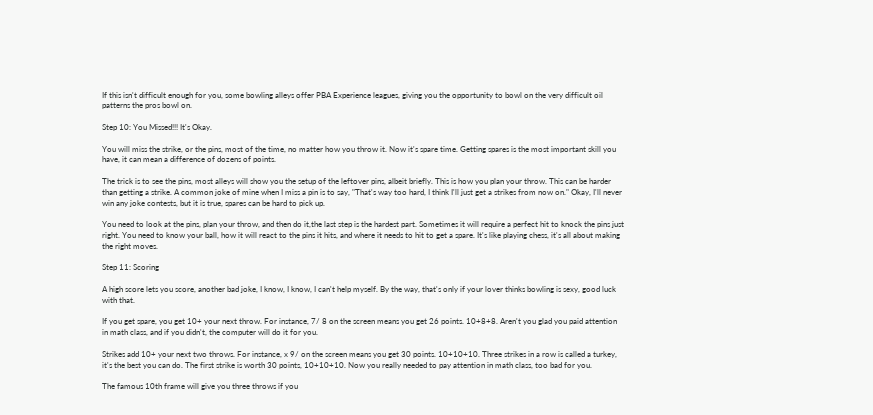If this isn't difficult enough for you, some bowling alleys offer PBA Experience leagues, giving you the opportunity to bowl on the very difficult oil patterns the pros bowl on.

Step 10: You Missed!!! It's Okay.

You will miss the strike, or the pins, most of the time, no matter how you throw it. Now it's spare time. Getting spares is the most important skill you have, it can mean a difference of dozens of points.

The trick is to see the pins, most alleys will show you the setup of the leftover pins, albeit briefly. This is how you plan your throw. This can be harder than getting a strike. A common joke of mine when I miss a pin is to say, "That's way too hard, I think I'll just get a strikes from now on." Okay, I'll never win any joke contests, but it is true, spares can be hard to pick up.

You need to look at the pins, plan your throw, and then do it,the last step is the hardest part. Sometimes it will require a perfect hit to knock the pins just right. You need to know your ball, how it will react to the pins it hits, and where it needs to hit to get a spare. It's like playing chess, it's all about making the right moves.

Step 11: Scoring

A high score lets you score, another bad joke, I know, I know, I can't help myself. By the way, that's only if your lover thinks bowling is sexy, good luck with that.

If you get spare, you get 10+ your next throw. For instance, 7/ 8 on the screen means you get 26 points. 10+8+8. Aren't you glad you paid attention in math class, and if you didn't, the computer will do it for you.

Strikes add 10+ your next two throws. For instance, x 9/ on the screen means you get 30 points. 10+10+10. Three strikes in a row is called a turkey, it's the best you can do. The first strike is worth 30 points, 10+10+10. Now you really needed to pay attention in math class, too bad for you.

The famous 10th frame will give you three throws if you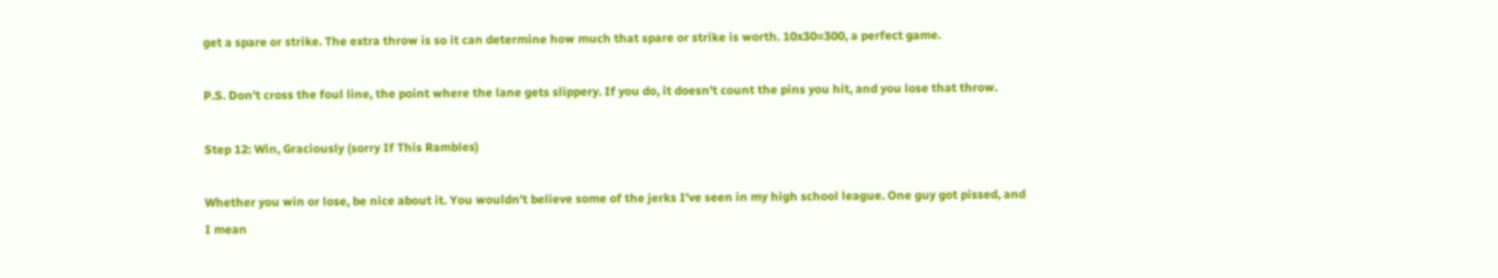get a spare or strike. The extra throw is so it can determine how much that spare or strike is worth. 10x30=300, a perfect game.

P.S. Don't cross the foul line, the point where the lane gets slippery. If you do, it doesn't count the pins you hit, and you lose that throw.

Step 12: Win, Graciously (sorry If This Rambles)

Whether you win or lose, be nice about it. You wouldn't believe some of the jerks I've seen in my high school league. One guy got pissed, and I mean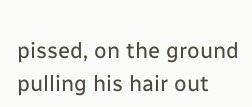pissed, on the ground pulling his hair out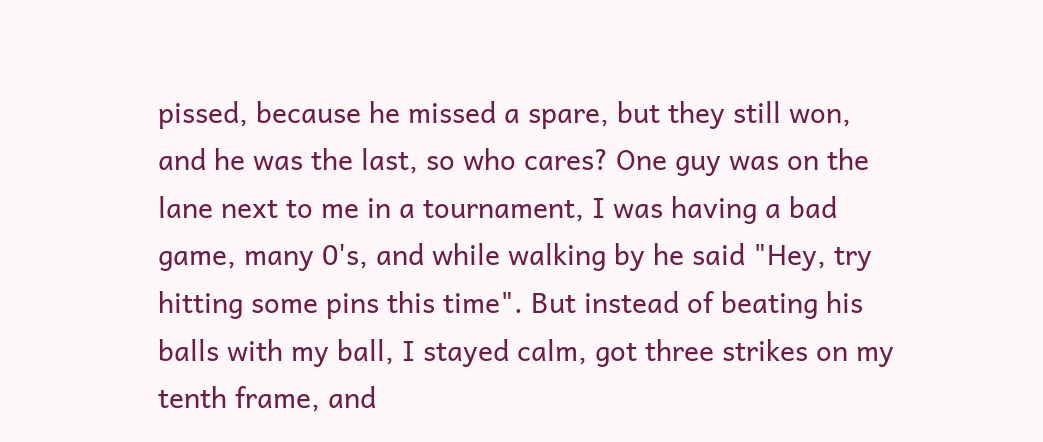pissed, because he missed a spare, but they still won, and he was the last, so who cares? One guy was on the lane next to me in a tournament, I was having a bad game, many 0's, and while walking by he said "Hey, try hitting some pins this time". But instead of beating his balls with my ball, I stayed calm, got three strikes on my tenth frame, and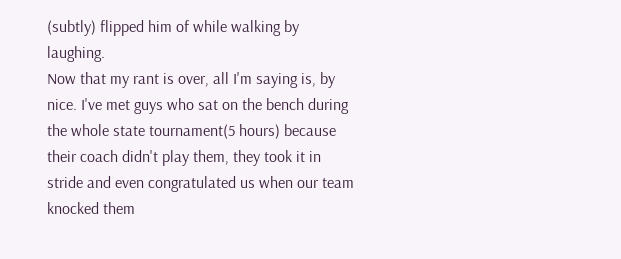(subtly) flipped him of while walking by laughing.
Now that my rant is over, all I'm saying is, by nice. I've met guys who sat on the bench during the whole state tournament(5 hours) because their coach didn't play them, they took it in stride and even congratulated us when our team knocked them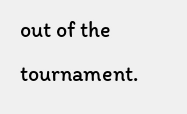out of the tournament.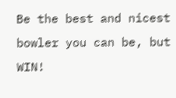Be the best and nicest bowler you can be, but WIN!